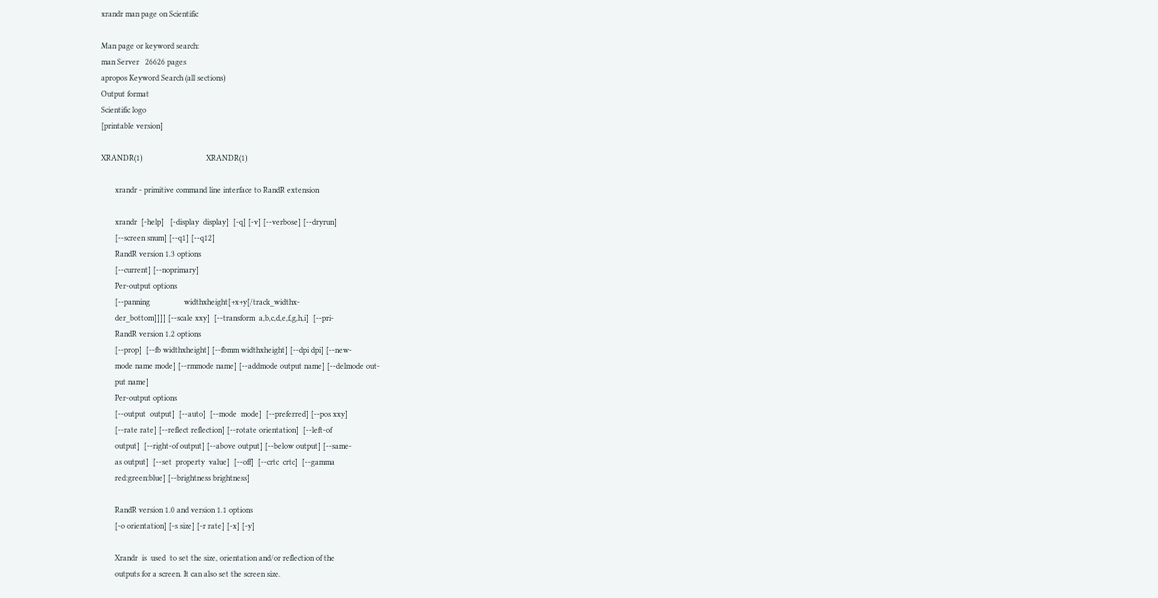xrandr man page on Scientific

Man page or keyword search:
man Server   26626 pages
apropos Keyword Search (all sections)
Output format
Scientific logo
[printable version]

XRANDR(1)                                XRANDR(1)

       xrandr - primitive command line interface to RandR extension

       xrandr  [-help]   [-display  display]  [-q] [-v] [--verbose] [--dryrun]
       [--screen snum] [--q1] [--q12]
       RandR version 1.3 options
       [--current] [--noprimary]
       Per-output options
       [--panning                 widthxheight[+x+y[/track_widthx‐
       der_bottom]]]] [--scale xxy]  [--transform  a,b,c,d,e,f,g,h,i]  [--pri‐
       RandR version 1.2 options
       [--prop]  [--fb widthxheight] [--fbmm widthxheight] [--dpi dpi] [--new‐
       mode name mode] [--rmmode name] [--addmode output name] [--delmode out‐
       put name]
       Per-output options
       [--output  output]  [--auto]  [--mode  mode]  [--preferred] [--pos xxy]
       [--rate rate] [--reflect reflection] [--rotate orientation]  [--left-of
       output]  [--right-of output] [--above output] [--below output] [--same-
       as output]  [--set  property  value]  [--off]  [--crtc  crtc]  [--gamma
       red:green:blue] [--brightness brightness]

       RandR version 1.0 and version 1.1 options
       [-o orientation] [-s size] [-r rate] [-x] [-y]

       Xrandr  is  used  to set the size, orientation and/or reflection of the
       outputs for a screen. It can also set the screen size.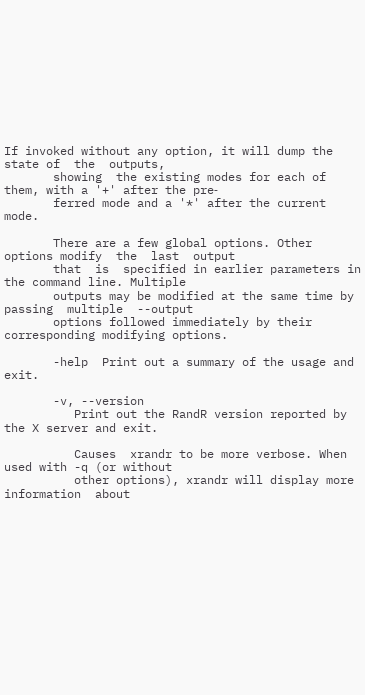If invoked without any option, it will dump the state of  the  outputs,
       showing  the existing modes for each of them, with a '+' after the pre‐
       ferred mode and a '*' after the current mode.

       There are a few global options. Other options modify  the  last  output
       that  is  specified in earlier parameters in the command line. Multiple
       outputs may be modified at the same time by passing  multiple  --output
       options followed immediately by their corresponding modifying options.

       -help  Print out a summary of the usage and exit.

       -v, --version
          Print out the RandR version reported by the X server and exit.

          Causes  xrandr to be more verbose. When used with -q (or without
          other options), xrandr will display more information  about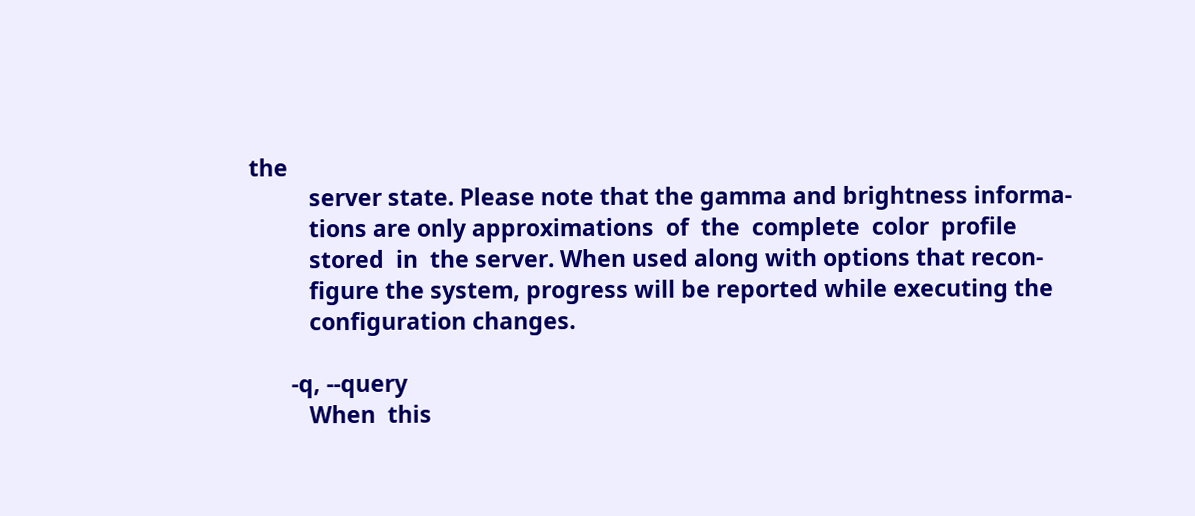the
          server state. Please note that the gamma and brightness informa‐
          tions are only approximations  of  the  complete  color  profile
          stored  in  the server. When used along with options that recon‐
          figure the system, progress will be reported while executing the
          configuration changes.

       -q, --query
          When  this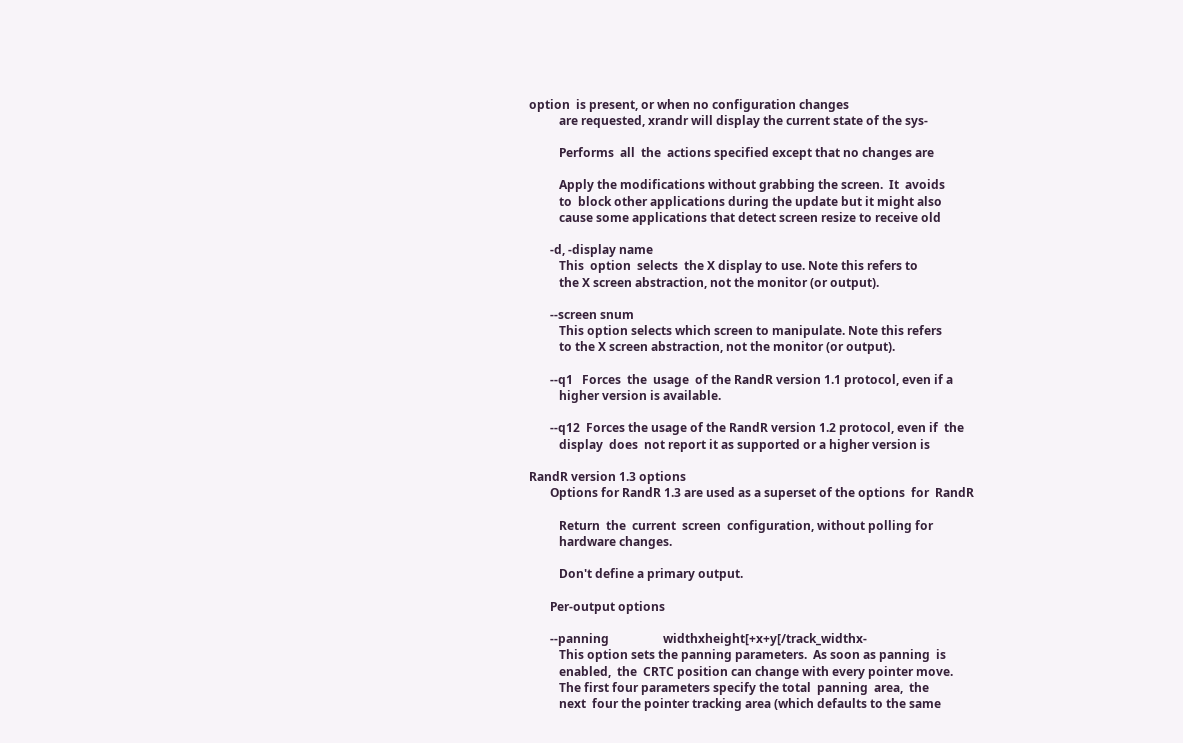option  is present, or when no configuration changes
          are requested, xrandr will display the current state of the sys‐

          Performs  all  the  actions specified except that no changes are

          Apply the modifications without grabbing the screen.  It  avoids
          to  block other applications during the update but it might also
          cause some applications that detect screen resize to receive old

       -d, -display name
          This  option  selects  the X display to use. Note this refers to
          the X screen abstraction, not the monitor (or output).

       --screen snum
          This option selects which screen to manipulate. Note this refers
          to the X screen abstraction, not the monitor (or output).

       --q1   Forces  the  usage  of the RandR version 1.1 protocol, even if a
          higher version is available.

       --q12  Forces the usage of the RandR version 1.2 protocol, even if  the
          display  does  not report it as supported or a higher version is

RandR version 1.3 options
       Options for RandR 1.3 are used as a superset of the options  for  RandR

          Return  the  current  screen  configuration, without polling for
          hardware changes.

          Don't define a primary output.

       Per-output options

       --panning                  widthxheight[+x+y[/track_widthx‐
          This option sets the panning parameters.  As soon as panning  is
          enabled,  the  CRTC position can change with every pointer move.
          The first four parameters specify the total  panning  area,  the
          next  four the pointer tracking area (which defaults to the same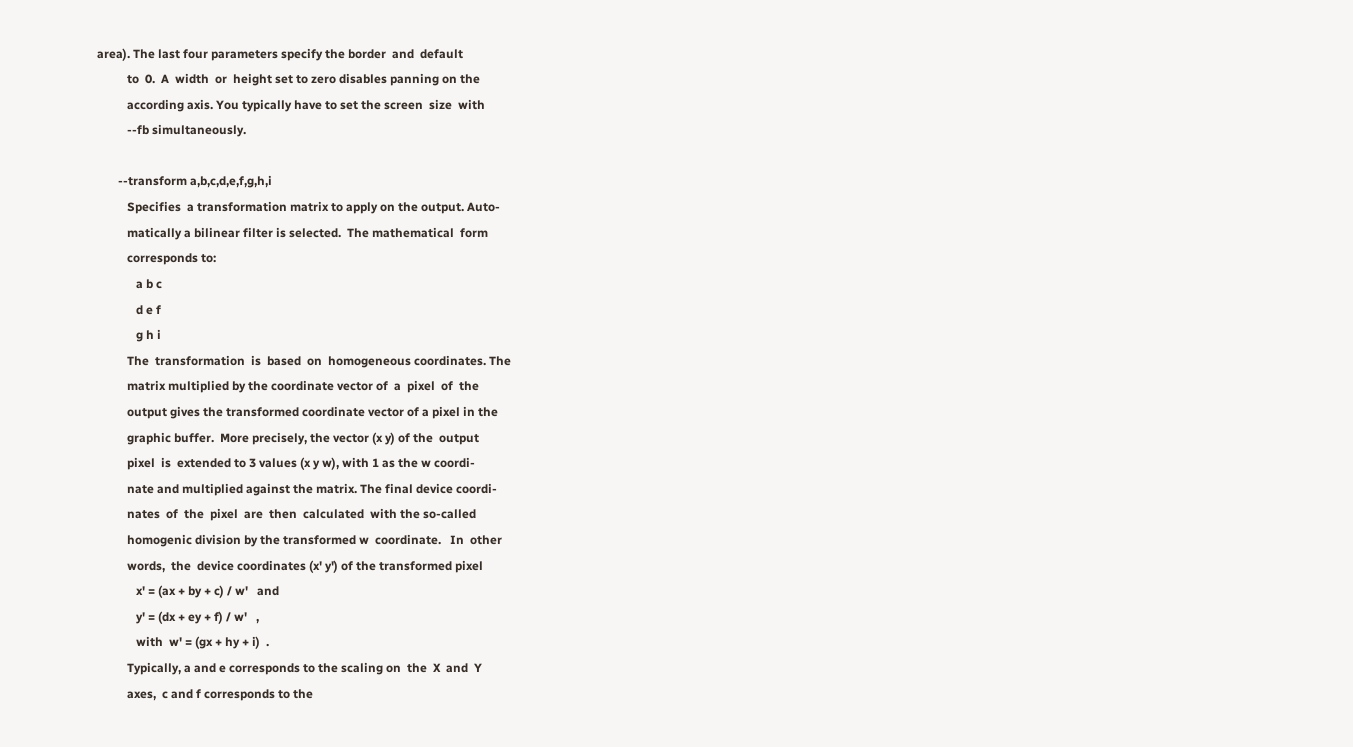area). The last four parameters specify the border  and  default
          to  0.  A  width  or  height set to zero disables panning on the
          according axis. You typically have to set the screen  size  with
          --fb simultaneously.

       --transform a,b,c,d,e,f,g,h,i
          Specifies  a transformation matrix to apply on the output. Auto‐
          matically a bilinear filter is selected.  The mathematical  form
          corresponds to:
             a b c
             d e f
             g h i
          The  transformation  is  based  on  homogeneous coordinates. The
          matrix multiplied by the coordinate vector of  a  pixel  of  the
          output gives the transformed coordinate vector of a pixel in the
          graphic buffer.  More precisely, the vector (x y) of the  output
          pixel  is  extended to 3 values (x y w), with 1 as the w coordi‐
          nate and multiplied against the matrix. The final device coordi‐
          nates  of  the  pixel  are  then  calculated  with the so-called
          homogenic division by the transformed w  coordinate.   In  other
          words,  the  device coordinates (x' y') of the transformed pixel
             x' = (ax + by + c) / w'   and
             y' = (dx + ey + f) / w'   ,
             with  w' = (gx + hy + i)  .
          Typically, a and e corresponds to the scaling on  the  X  and  Y
          axes,  c and f corresponds to the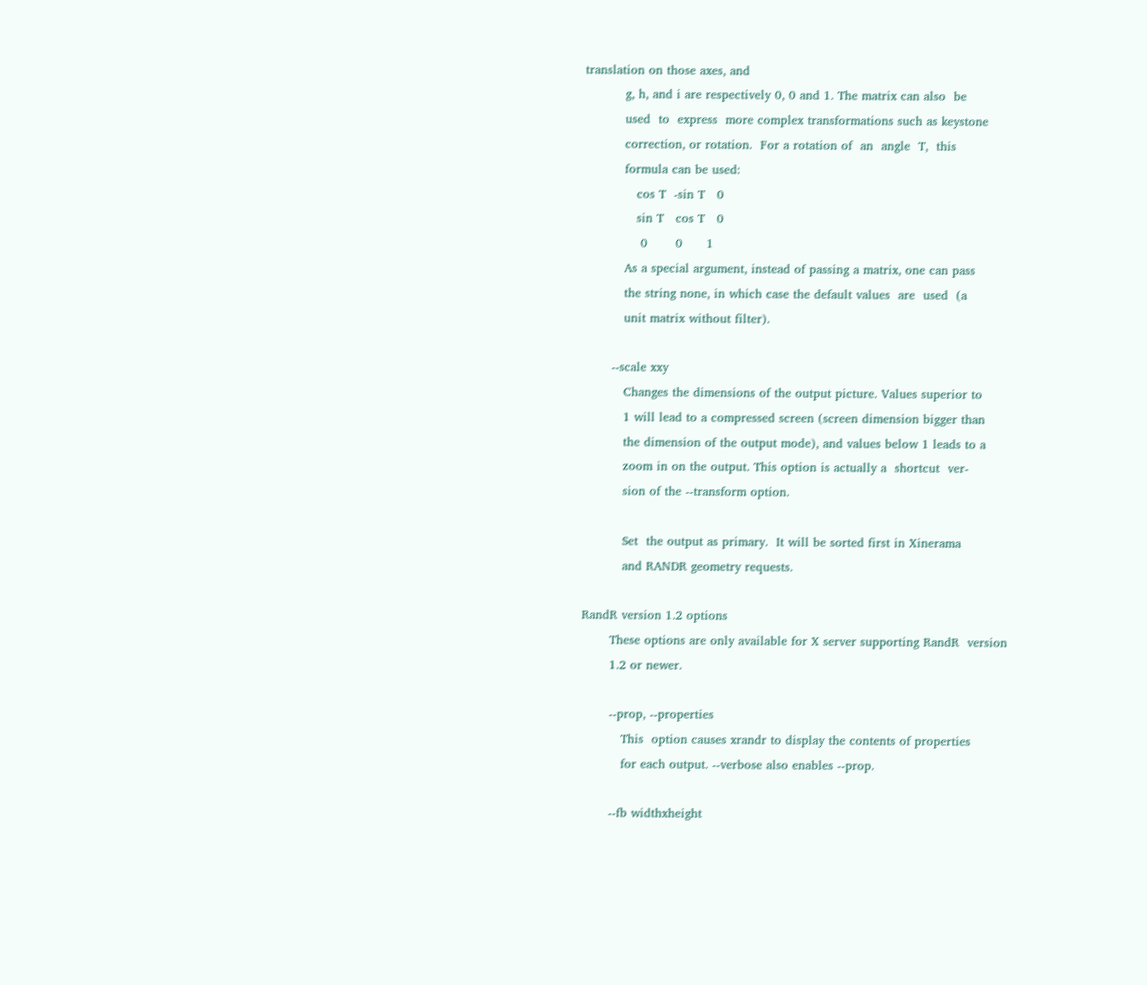translation on those axes, and
          g, h, and i are respectively 0, 0 and 1. The matrix can also  be
          used  to  express  more complex transformations such as keystone
          correction, or rotation.  For a rotation of  an  angle  T,  this
          formula can be used:
             cos T  -sin T   0
             sin T   cos T   0
              0       0      1
          As a special argument, instead of passing a matrix, one can pass
          the string none, in which case the default values  are  used  (a
          unit matrix without filter).

       --scale xxy
          Changes the dimensions of the output picture. Values superior to
          1 will lead to a compressed screen (screen dimension bigger than
          the dimension of the output mode), and values below 1 leads to a
          zoom in on the output. This option is actually a  shortcut  ver‐
          sion of the --transform option.

          Set  the output as primary.  It will be sorted first in Xinerama
          and RANDR geometry requests.

RandR version 1.2 options
       These options are only available for X server supporting RandR  version
       1.2 or newer.

       --prop, --properties
          This  option causes xrandr to display the contents of properties
          for each output. --verbose also enables --prop.

       --fb widthxheight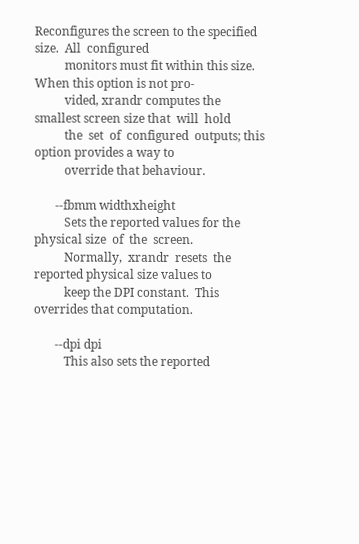Reconfigures the screen to the specified  size.  All  configured
          monitors must fit within this size. When this option is not pro‐
          vided, xrandr computes the smallest screen size that  will  hold
          the  set  of  configured  outputs; this option provides a way to
          override that behaviour.

       --fbmm widthxheight
          Sets the reported values for the physical size  of  the  screen.
          Normally,  xrandr  resets  the  reported physical size values to
          keep the DPI constant.  This overrides that computation.

       --dpi dpi
          This also sets the reported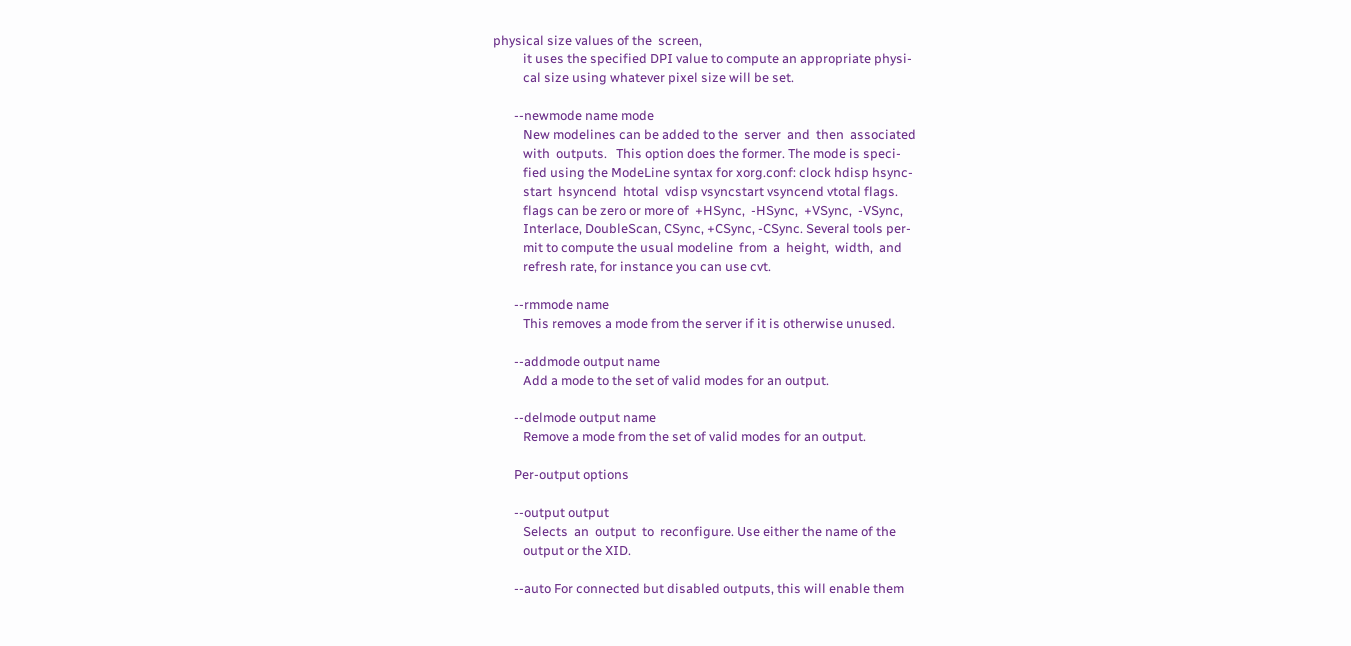physical size values of the  screen,
          it uses the specified DPI value to compute an appropriate physi‐
          cal size using whatever pixel size will be set.

       --newmode name mode
          New modelines can be added to the  server  and  then  associated
          with  outputs.   This option does the former. The mode is speci‐
          fied using the ModeLine syntax for xorg.conf: clock hdisp hsync‐
          start  hsyncend  htotal  vdisp vsyncstart vsyncend vtotal flags.
          flags can be zero or more of  +HSync,  -HSync,  +VSync,  -VSync,
          Interlace, DoubleScan, CSync, +CSync, -CSync. Several tools per‐
          mit to compute the usual modeline  from  a  height,  width,  and
          refresh rate, for instance you can use cvt.

       --rmmode name
          This removes a mode from the server if it is otherwise unused.

       --addmode output name
          Add a mode to the set of valid modes for an output.

       --delmode output name
          Remove a mode from the set of valid modes for an output.

       Per-output options

       --output output
          Selects  an  output  to  reconfigure. Use either the name of the
          output or the XID.

       --auto For connected but disabled outputs, this will enable them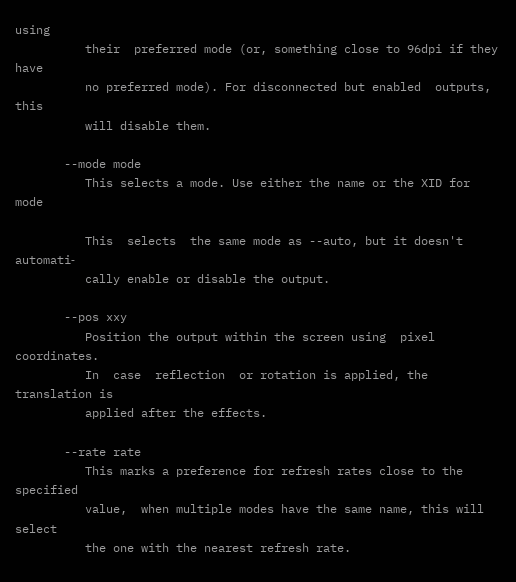using
          their  preferred mode (or, something close to 96dpi if they have
          no preferred mode). For disconnected but enabled  outputs,  this
          will disable them.

       --mode mode
          This selects a mode. Use either the name or the XID for mode

          This  selects  the same mode as --auto, but it doesn't automati‐
          cally enable or disable the output.

       --pos xxy
          Position the output within the screen using  pixel  coordinates.
          In  case  reflection  or rotation is applied, the translation is
          applied after the effects.

       --rate rate
          This marks a preference for refresh rates close to the specified
          value,  when multiple modes have the same name, this will select
          the one with the nearest refresh rate.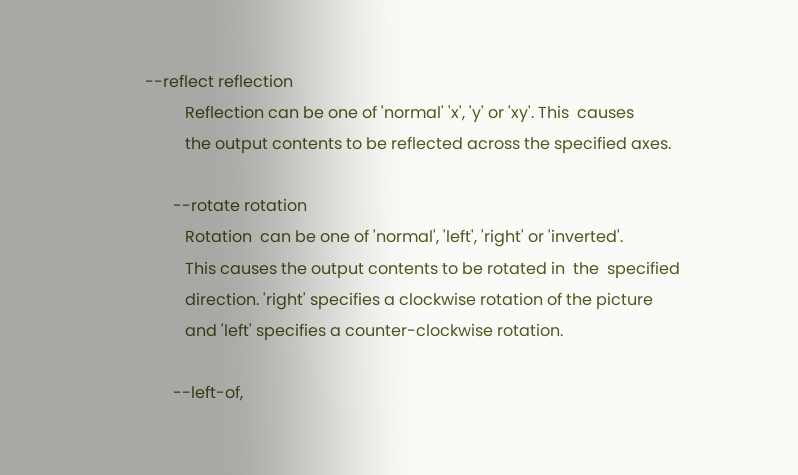--reflect reflection
          Reflection can be one of 'normal' 'x', 'y' or 'xy'. This  causes
          the output contents to be reflected across the specified axes.

       --rotate rotation
          Rotation  can be one of 'normal', 'left', 'right' or 'inverted'.
          This causes the output contents to be rotated in  the  specified
          direction. 'right' specifies a clockwise rotation of the picture
          and 'left' specifies a counter-clockwise rotation.

       --left-of,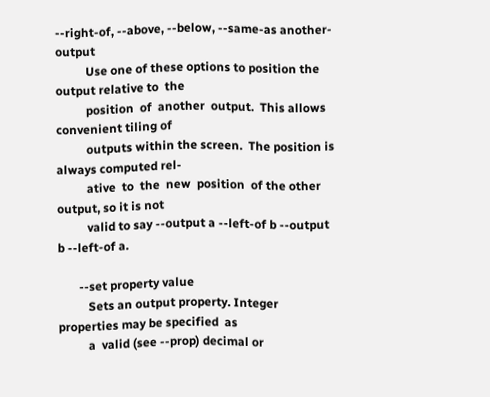--right-of, --above, --below, --same-as another-output
          Use one of these options to position the output relative to  the
          position  of  another  output.  This allows convenient tiling of
          outputs within the screen.  The position is always computed rel‐
          ative  to  the  new  position  of the other output, so it is not
          valid to say --output a --left-of b --output b --left-of a.

       --set property value
          Sets an output property. Integer properties may be specified  as
          a  valid (see --prop) decimal or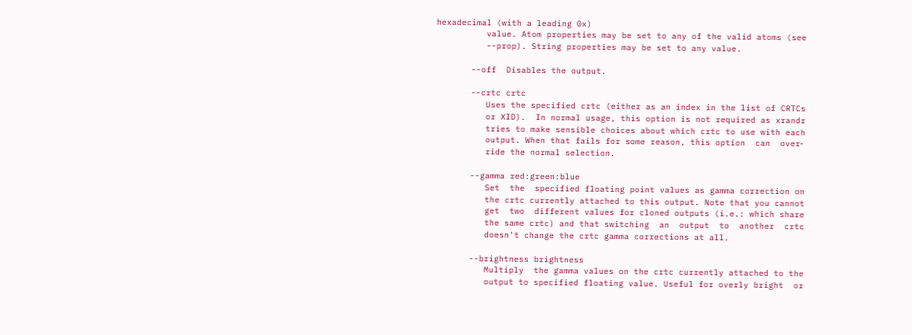hexadecimal (with a leading 0x)
          value. Atom properties may be set to any of the valid atoms (see
          --prop). String properties may be set to any value.

       --off  Disables the output.

       --crtc crtc
          Uses the specified crtc (either as an index in the list of CRTCs
          or XID).  In normal usage, this option is not required as xrandr
          tries to make sensible choices about which crtc to use with each
          output. When that fails for some reason, this option  can  over‐
          ride the normal selection.

       --gamma red:green:blue
          Set  the  specified floating point values as gamma correction on
          the crtc currently attached to this output. Note that you cannot
          get  two  different values for cloned outputs (i.e.: which share
          the same crtc) and that switching  an  output  to  another  crtc
          doesn't change the crtc gamma corrections at all.

       --brightness brightness
          Multiply  the gamma values on the crtc currently attached to the
          output to specified floating value. Useful for overly bright  or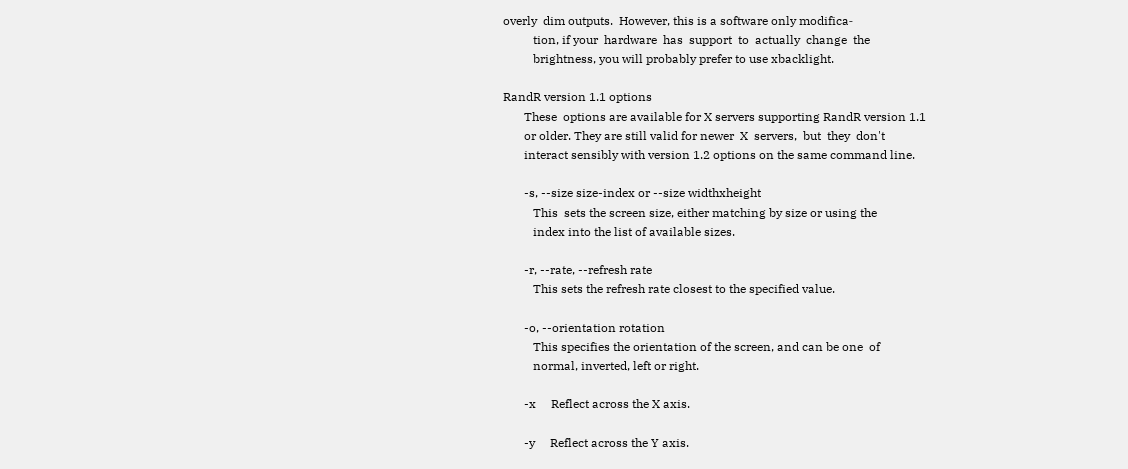overly  dim outputs.  However, this is a software only modifica‐
          tion, if your  hardware  has  support  to  actually  change  the
          brightness, you will probably prefer to use xbacklight.

RandR version 1.1 options
       These  options are available for X servers supporting RandR version 1.1
       or older. They are still valid for newer  X  servers,  but  they  don't
       interact sensibly with version 1.2 options on the same command line.

       -s, --size size-index or --size widthxheight
          This  sets the screen size, either matching by size or using the
          index into the list of available sizes.

       -r, --rate, --refresh rate
          This sets the refresh rate closest to the specified value.

       -o, --orientation rotation
          This specifies the orientation of the screen, and can be one  of
          normal, inverted, left or right.

       -x     Reflect across the X axis.

       -y     Reflect across the Y axis.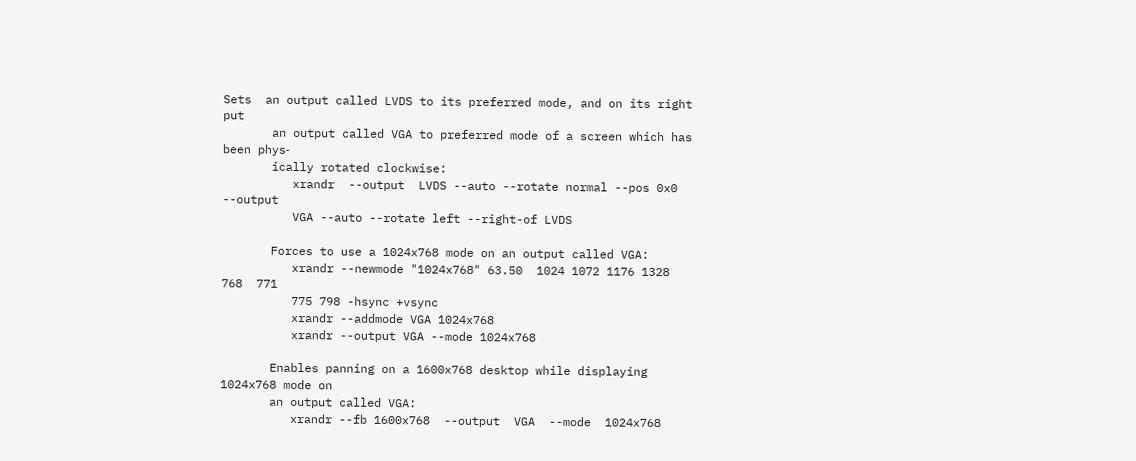Sets  an output called LVDS to its preferred mode, and on its right put
       an output called VGA to preferred mode of a screen which has been phys‐
       ically rotated clockwise:
          xrandr  --output  LVDS --auto --rotate normal --pos 0x0 --output
          VGA --auto --rotate left --right-of LVDS

       Forces to use a 1024x768 mode on an output called VGA:
          xrandr --newmode "1024x768" 63.50  1024 1072 1176 1328  768  771
          775 798 -hsync +vsync
          xrandr --addmode VGA 1024x768
          xrandr --output VGA --mode 1024x768

       Enables panning on a 1600x768 desktop while displaying 1024x768 mode on
       an output called VGA:
          xrandr --fb 1600x768  --output  VGA  --mode  1024x768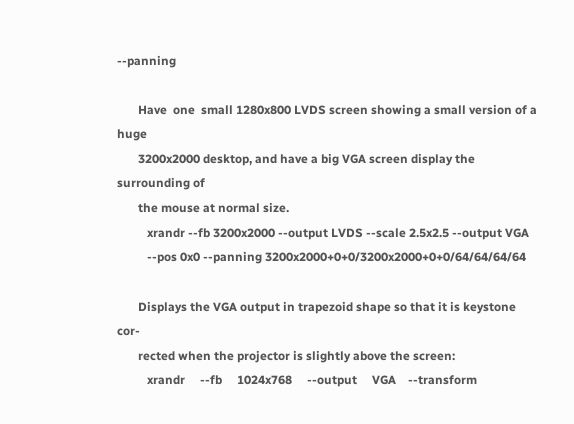--panning

       Have  one  small 1280x800 LVDS screen showing a small version of a huge
       3200x2000 desktop, and have a big VGA screen display the surrounding of
       the mouse at normal size.
          xrandr --fb 3200x2000 --output LVDS --scale 2.5x2.5 --output VGA
          --pos 0x0 --panning 3200x2000+0+0/3200x2000+0+0/64/64/64/64

       Displays the VGA output in trapezoid shape so that it is keystone  cor‐
       rected when the projector is slightly above the screen:
          xrandr     --fb     1024x768     --output     VGA    --transform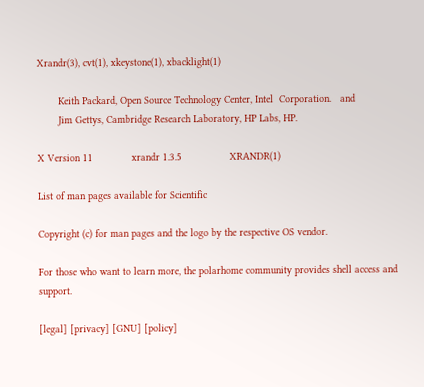Xrandr(3), cvt(1), xkeystone(1), xbacklight(1)

       Keith Packard, Open Source Technology Center, Intel  Corporation.   and
       Jim Gettys, Cambridge Research Laboratory, HP Labs, HP.

X Version 11             xrandr 1.3.5                XRANDR(1)

List of man pages available for Scientific

Copyright (c) for man pages and the logo by the respective OS vendor.

For those who want to learn more, the polarhome community provides shell access and support.

[legal] [privacy] [GNU] [policy]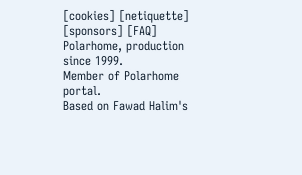[cookies] [netiquette] [sponsors] [FAQ]
Polarhome, production since 1999.
Member of Polarhome portal.
Based on Fawad Halim's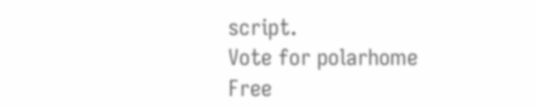script.
Vote for polarhome
Free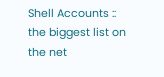Shell Accounts :: the biggest list on the net